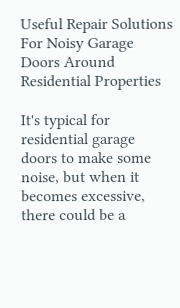Useful Repair Solutions For Noisy Garage Doors Around Residential Properties

It's typical for residential garage doors to make some noise, but when it becomes excessive, there could be a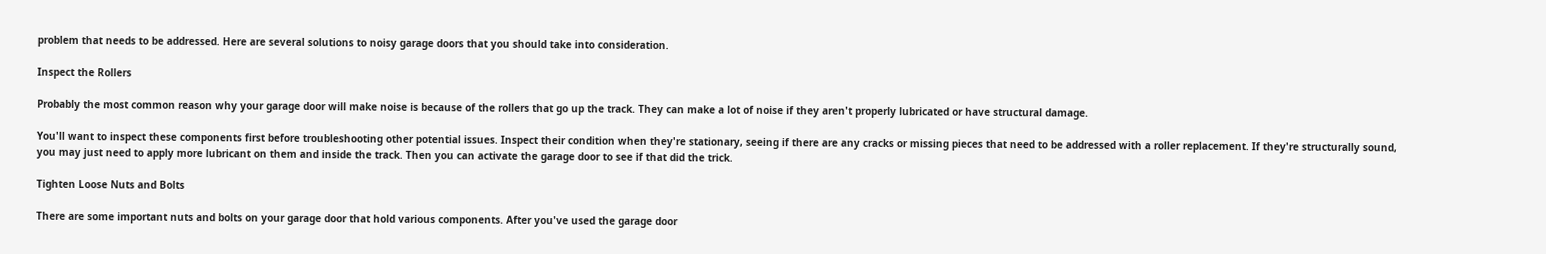problem that needs to be addressed. Here are several solutions to noisy garage doors that you should take into consideration.

Inspect the Rollers

Probably the most common reason why your garage door will make noise is because of the rollers that go up the track. They can make a lot of noise if they aren't properly lubricated or have structural damage.

You'll want to inspect these components first before troubleshooting other potential issues. Inspect their condition when they're stationary, seeing if there are any cracks or missing pieces that need to be addressed with a roller replacement. If they're structurally sound, you may just need to apply more lubricant on them and inside the track. Then you can activate the garage door to see if that did the trick.

Tighten Loose Nuts and Bolts

There are some important nuts and bolts on your garage door that hold various components. After you've used the garage door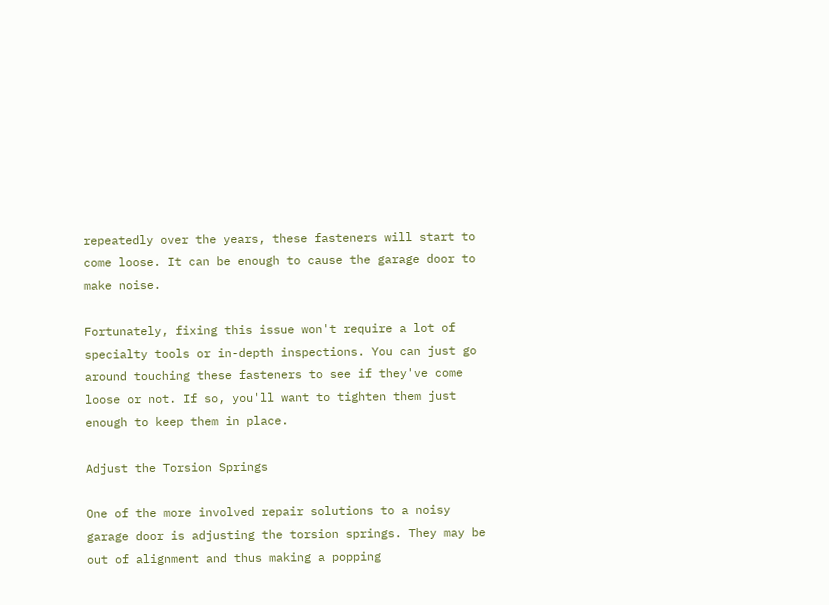repeatedly over the years, these fasteners will start to come loose. It can be enough to cause the garage door to make noise.

Fortunately, fixing this issue won't require a lot of specialty tools or in-depth inspections. You can just go around touching these fasteners to see if they've come loose or not. If so, you'll want to tighten them just enough to keep them in place.

Adjust the Torsion Springs

One of the more involved repair solutions to a noisy garage door is adjusting the torsion springs. They may be out of alignment and thus making a popping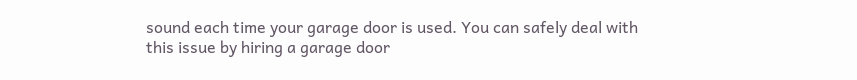sound each time your garage door is used. You can safely deal with this issue by hiring a garage door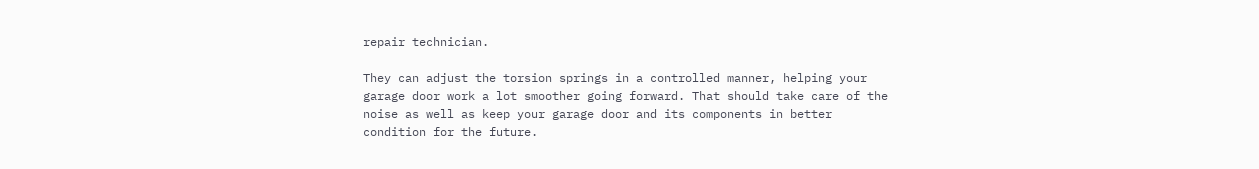repair technician.

They can adjust the torsion springs in a controlled manner, helping your garage door work a lot smoother going forward. That should take care of the noise as well as keep your garage door and its components in better condition for the future.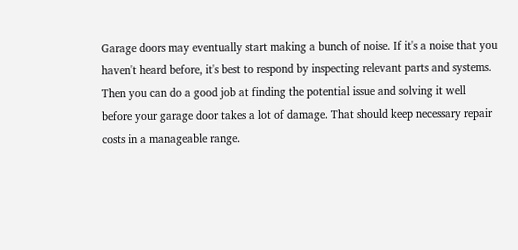Garage doors may eventually start making a bunch of noise. If it's a noise that you haven't heard before, it's best to respond by inspecting relevant parts and systems. Then you can do a good job at finding the potential issue and solving it well before your garage door takes a lot of damage. That should keep necessary repair costs in a manageable range.